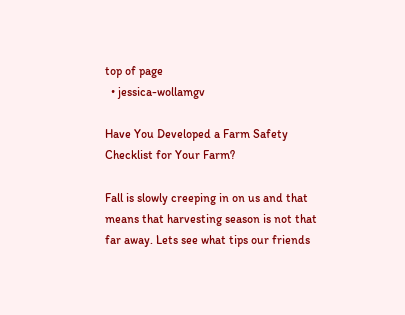top of page
  • jessica-wollamgv

Have You Developed a Farm Safety Checklist for Your Farm?

Fall is slowly creeping in on us and that means that harvesting season is not that far away. Lets see what tips our friends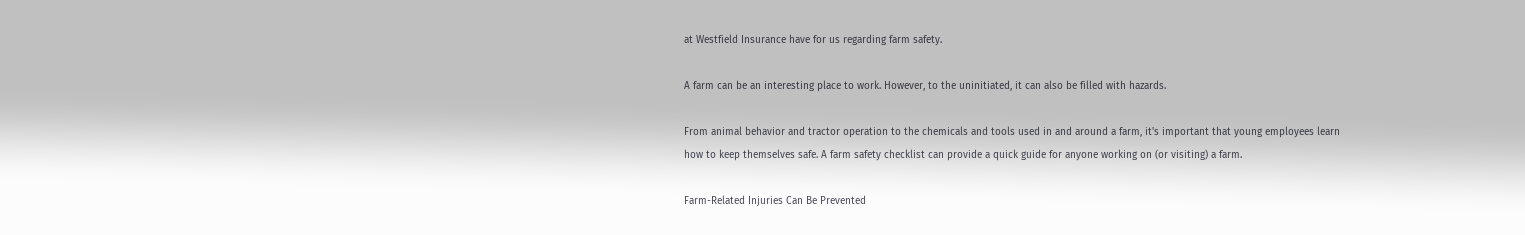at Westfield Insurance have for us regarding farm safety.

A farm can be an interesting place to work. However, to the uninitiated, it can also be filled with hazards.

From animal behavior and tractor operation to the chemicals and tools used in and around a farm, it's important that young employees learn how to keep themselves safe. A farm safety checklist can provide a quick guide for anyone working on (or visiting) a farm.

Farm-Related Injuries Can Be Prevented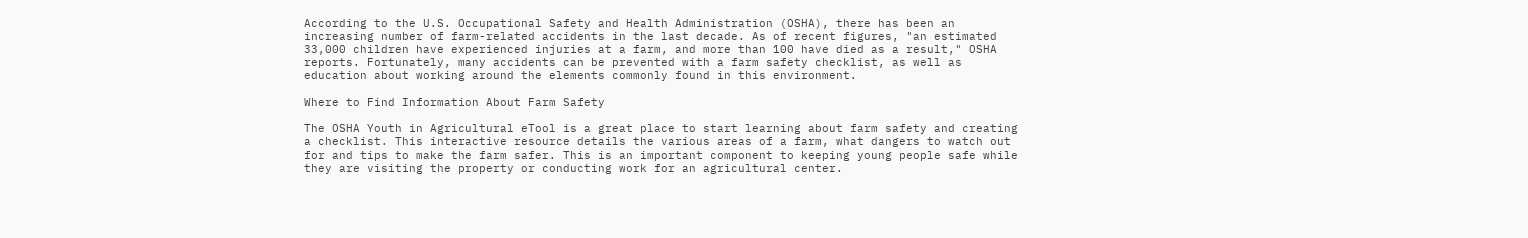According to the U.S. Occupational Safety and Health Administration (OSHA), there has been an increasing number of farm-related accidents in the last decade. As of recent figures, "an estimated 33,000 children have experienced injuries at a farm, and more than 100 have died as a result," OSHA reports. Fortunately, many accidents can be prevented with a farm safety checklist, as well as education about working around the elements commonly found in this environment.

Where to Find Information About Farm Safety

The OSHA Youth in Agricultural eTool is a great place to start learning about farm safety and creating a checklist. This interactive resource details the various areas of a farm, what dangers to watch out for and tips to make the farm safer. This is an important component to keeping young people safe while they are visiting the property or conducting work for an agricultural center.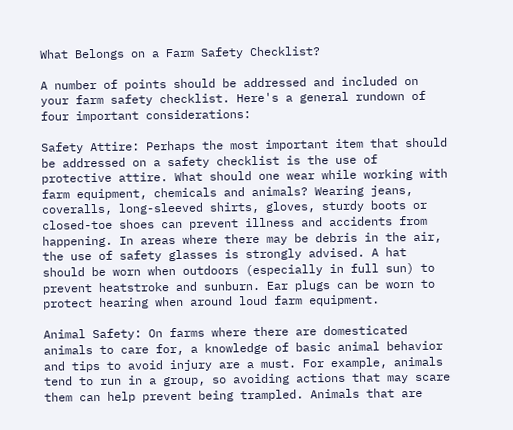What Belongs on a Farm Safety Checklist?

A number of points should be addressed and included on your farm safety checklist. Here's a general rundown of four important considerations:

Safety Attire: Perhaps the most important item that should be addressed on a safety checklist is the use of protective attire. What should one wear while working with farm equipment, chemicals and animals? Wearing jeans, coveralls, long-sleeved shirts, gloves, sturdy boots or closed-toe shoes can prevent illness and accidents from happening. In areas where there may be debris in the air, the use of safety glasses is strongly advised. A hat should be worn when outdoors (especially in full sun) to prevent heatstroke and sunburn. Ear plugs can be worn to protect hearing when around loud farm equipment.

Animal Safety: On farms where there are domesticated animals to care for, a knowledge of basic animal behavior and tips to avoid injury are a must. For example, animals tend to run in a group, so avoiding actions that may scare them can help prevent being trampled. Animals that are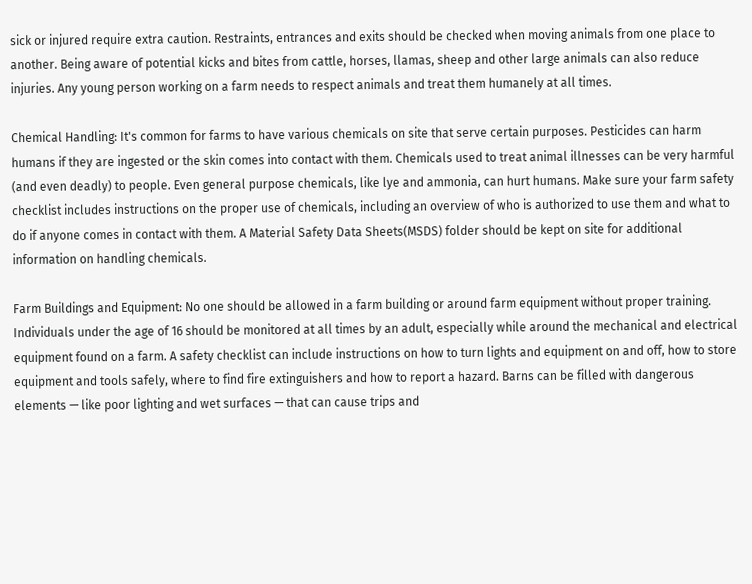sick or injured require extra caution. Restraints, entrances and exits should be checked when moving animals from one place to another. Being aware of potential kicks and bites from cattle, horses, llamas, sheep and other large animals can also reduce injuries. Any young person working on a farm needs to respect animals and treat them humanely at all times.

Chemical Handling: It's common for farms to have various chemicals on site that serve certain purposes. Pesticides can harm humans if they are ingested or the skin comes into contact with them. Chemicals used to treat animal illnesses can be very harmful (and even deadly) to people. Even general purpose chemicals, like lye and ammonia, can hurt humans. Make sure your farm safety checklist includes instructions on the proper use of chemicals, including an overview of who is authorized to use them and what to do if anyone comes in contact with them. A Material Safety Data Sheets(MSDS) folder should be kept on site for additional information on handling chemicals.

Farm Buildings and Equipment: No one should be allowed in a farm building or around farm equipment without proper training. Individuals under the age of 16 should be monitored at all times by an adult, especially while around the mechanical and electrical equipment found on a farm. A safety checklist can include instructions on how to turn lights and equipment on and off, how to store equipment and tools safely, where to find fire extinguishers and how to report a hazard. Barns can be filled with dangerous elements — like poor lighting and wet surfaces — that can cause trips and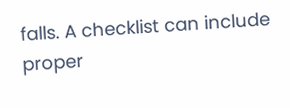falls. A checklist can include proper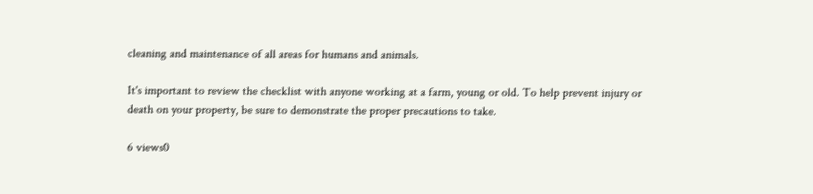cleaning and maintenance of all areas for humans and animals.

It's important to review the checklist with anyone working at a farm, young or old. To help prevent injury or death on your property, be sure to demonstrate the proper precautions to take.

6 views0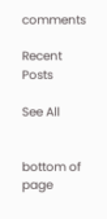comments

Recent Posts

See All


bottom of page